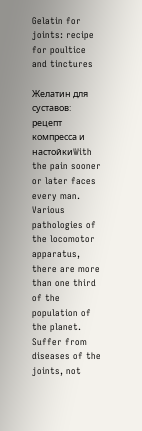Gelatin for joints: recipe for poultice and tinctures

Желатин для суставов: рецепт компресса и настойкиWith the pain sooner or later faces every man. Various pathologies of the locomotor apparatus, there are more than one third of the population of the planet. Suffer from diseases of the joints, not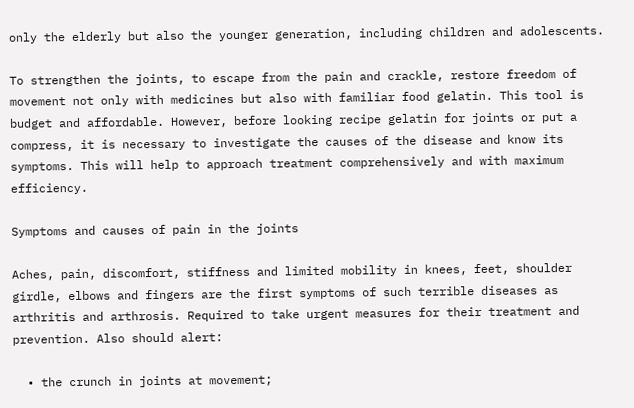only the elderly but also the younger generation, including children and adolescents.

To strengthen the joints, to escape from the pain and crackle, restore freedom of movement not only with medicines but also with familiar food gelatin. This tool is budget and affordable. However, before looking recipe gelatin for joints or put a compress, it is necessary to investigate the causes of the disease and know its symptoms. This will help to approach treatment comprehensively and with maximum efficiency.

Symptoms and causes of pain in the joints

Aches, pain, discomfort, stiffness and limited mobility in knees, feet, shoulder girdle, elbows and fingers are the first symptoms of such terrible diseases as arthritis and arthrosis. Required to take urgent measures for their treatment and prevention. Also should alert:

  • the crunch in joints at movement;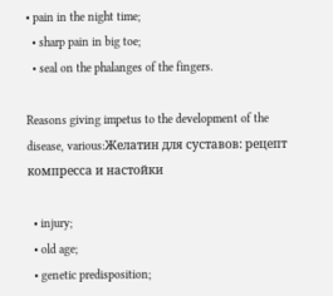• pain in the night time;
  • sharp pain in big toe;
  • seal on the phalanges of the fingers.

Reasons giving impetus to the development of the disease, various:Желатин для суставов: рецепт компресса и настойки

  • injury;
  • old age;
  • genetic predisposition;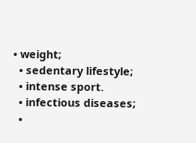• weight;
  • sedentary lifestyle;
  • intense sport.
  • infectious diseases;
  •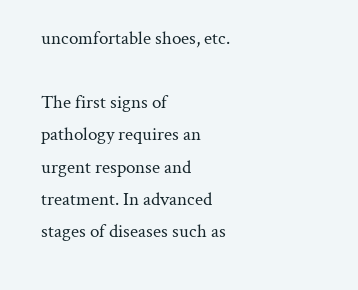uncomfortable shoes, etc.

The first signs of pathology requires an urgent response and treatment. In advanced stages of diseases such as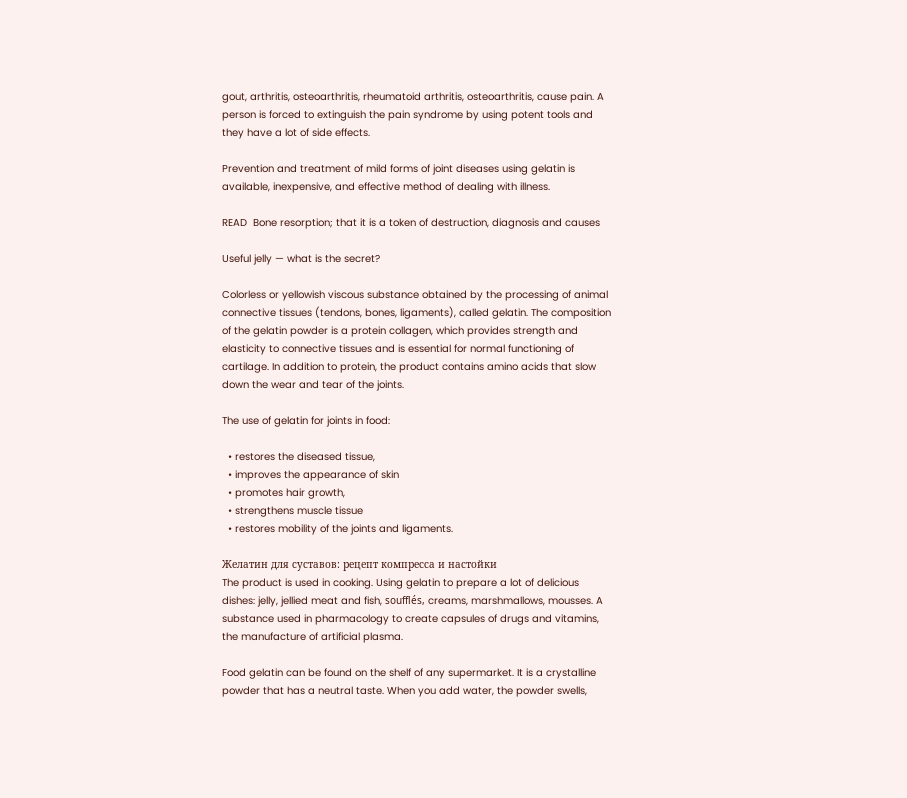gout, arthritis, osteoarthritis, rheumatoid arthritis, osteoarthritis, cause pain. A person is forced to extinguish the pain syndrome by using potent tools and they have a lot of side effects.

Prevention and treatment of mild forms of joint diseases using gelatin is available, inexpensive, and effective method of dealing with illness.

READ  Bone resorption; that it is a token of destruction, diagnosis and causes

Useful jelly — what is the secret?

Colorless or yellowish viscous substance obtained by the processing of animal connective tissues (tendons, bones, ligaments), called gelatin. The composition of the gelatin powder is a protein collagen, which provides strength and elasticity to connective tissues and is essential for normal functioning of cartilage. In addition to protein, the product contains amino acids that slow down the wear and tear of the joints.

The use of gelatin for joints in food:

  • restores the diseased tissue,
  • improves the appearance of skin
  • promotes hair growth,
  • strengthens muscle tissue
  • restores mobility of the joints and ligaments.

Желатин для суставов: рецепт компресса и настойки
The product is used in cooking. Using gelatin to prepare a lot of delicious dishes: jelly, jellied meat and fish, soufflés, creams, marshmallows, mousses. A substance used in pharmacology to create capsules of drugs and vitamins, the manufacture of artificial plasma.

Food gelatin can be found on the shelf of any supermarket. It is a crystalline powder that has a neutral taste. When you add water, the powder swells,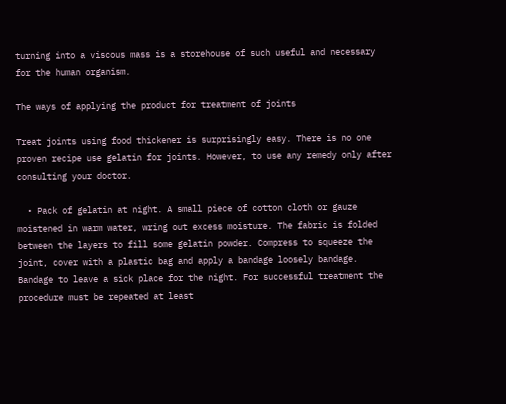turning into a viscous mass is a storehouse of such useful and necessary for the human organism.

The ways of applying the product for treatment of joints

Treat joints using food thickener is surprisingly easy. There is no one proven recipe use gelatin for joints. However, to use any remedy only after consulting your doctor.

  • Pack of gelatin at night. A small piece of cotton cloth or gauze moistened in warm water, wring out excess moisture. The fabric is folded between the layers to fill some gelatin powder. Compress to squeeze the joint, cover with a plastic bag and apply a bandage loosely bandage. Bandage to leave a sick place for the night. For successful treatment the procedure must be repeated at least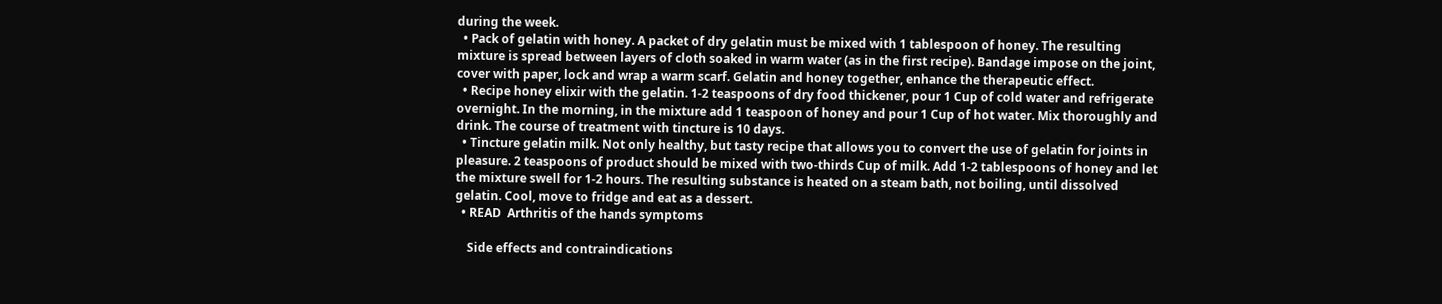during the week.
  • Pack of gelatin with honey. A packet of dry gelatin must be mixed with 1 tablespoon of honey. The resulting mixture is spread between layers of cloth soaked in warm water (as in the first recipe). Bandage impose on the joint, cover with paper, lock and wrap a warm scarf. Gelatin and honey together, enhance the therapeutic effect.
  • Recipe honey elixir with the gelatin. 1-2 teaspoons of dry food thickener, pour 1 Cup of cold water and refrigerate overnight. In the morning, in the mixture add 1 teaspoon of honey and pour 1 Cup of hot water. Mix thoroughly and drink. The course of treatment with tincture is 10 days.
  • Tincture gelatin milk. Not only healthy, but tasty recipe that allows you to convert the use of gelatin for joints in pleasure. 2 teaspoons of product should be mixed with two-thirds Cup of milk. Add 1-2 tablespoons of honey and let the mixture swell for 1-2 hours. The resulting substance is heated on a steam bath, not boiling, until dissolved gelatin. Cool, move to fridge and eat as a dessert.
  • READ  Arthritis of the hands symptoms

    Side effects and contraindications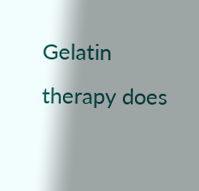Gelatin therapy does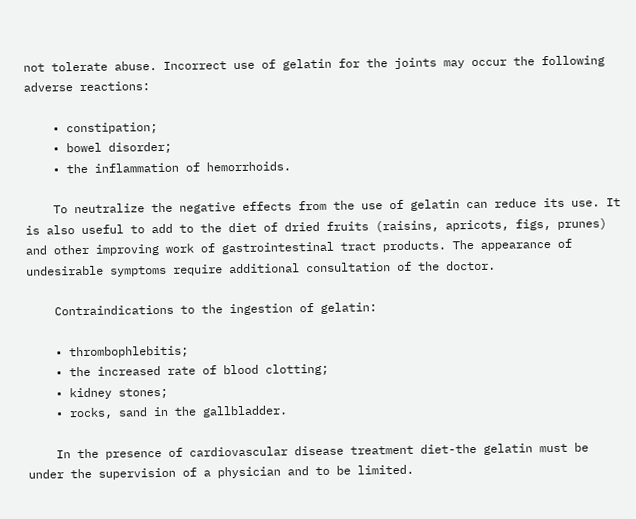not tolerate abuse. Incorrect use of gelatin for the joints may occur the following adverse reactions:

    • constipation;
    • bowel disorder;
    • the inflammation of hemorrhoids.

    To neutralize the negative effects from the use of gelatin can reduce its use. It is also useful to add to the diet of dried fruits (raisins, apricots, figs, prunes) and other improving work of gastrointestinal tract products. The appearance of undesirable symptoms require additional consultation of the doctor.

    Contraindications to the ingestion of gelatin:

    • thrombophlebitis;
    • the increased rate of blood clotting;
    • kidney stones;
    • rocks, sand in the gallbladder.

    In the presence of cardiovascular disease treatment diet-the gelatin must be under the supervision of a physician and to be limited.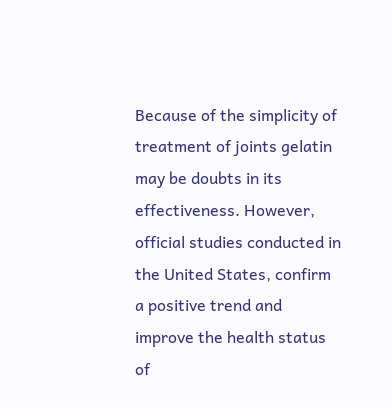Because of the simplicity of treatment of joints gelatin may be doubts in its effectiveness. However, official studies conducted in the United States, confirm a positive trend and improve the health status of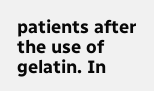patients after the use of gelatin. In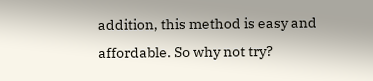addition, this method is easy and affordable. So why not try?